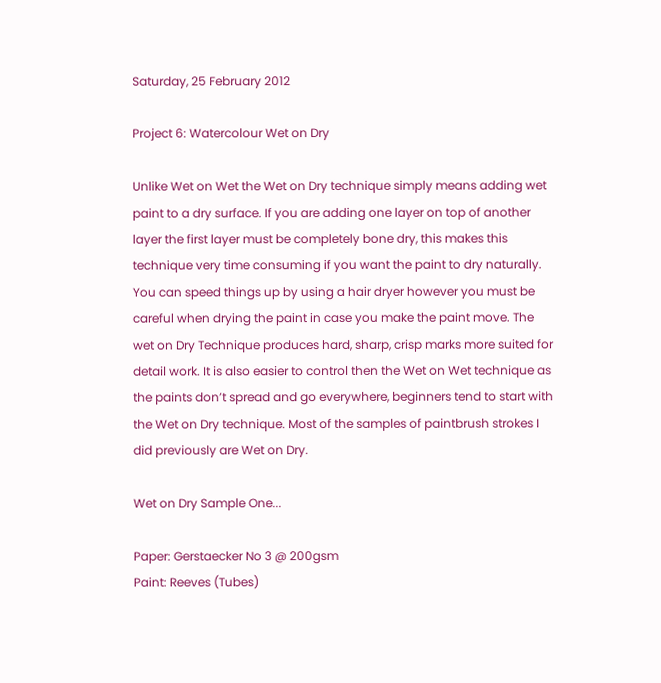Saturday, 25 February 2012

Project 6: Watercolour Wet on Dry

Unlike Wet on Wet the Wet on Dry technique simply means adding wet paint to a dry surface. If you are adding one layer on top of another layer the first layer must be completely bone dry, this makes this technique very time consuming if you want the paint to dry naturally. You can speed things up by using a hair dryer however you must be careful when drying the paint in case you make the paint move. The wet on Dry Technique produces hard, sharp, crisp marks more suited for detail work. It is also easier to control then the Wet on Wet technique as the paints don’t spread and go everywhere, beginners tend to start with the Wet on Dry technique. Most of the samples of paintbrush strokes I did previously are Wet on Dry.

Wet on Dry Sample One...

Paper: Gerstaecker No 3 @ 200gsm
Paint: Reeves (Tubes)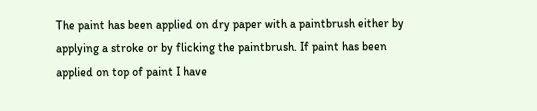The paint has been applied on dry paper with a paintbrush either by applying a stroke or by flicking the paintbrush. If paint has been applied on top of paint I have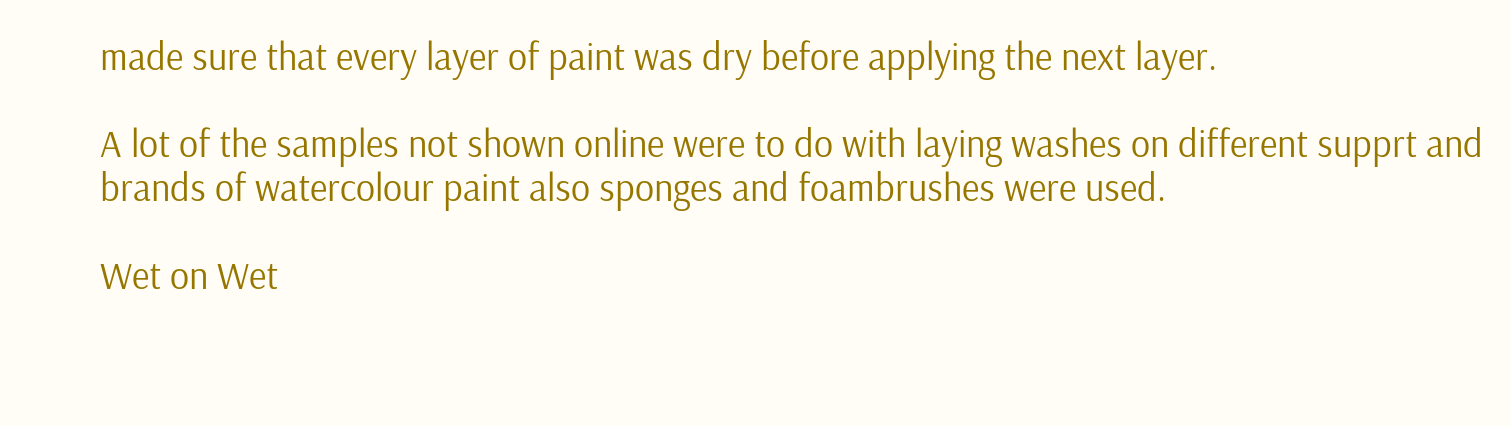made sure that every layer of paint was dry before applying the next layer.

A lot of the samples not shown online were to do with laying washes on different supprt and brands of watercolour paint also sponges and foambrushes were used.

Wet on Wet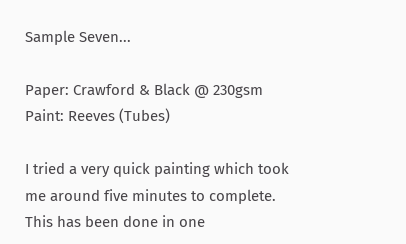Sample Seven...

Paper: Crawford & Black @ 230gsm
Paint: Reeves (Tubes)

I tried a very quick painting which took me around five minutes to complete. This has been done in one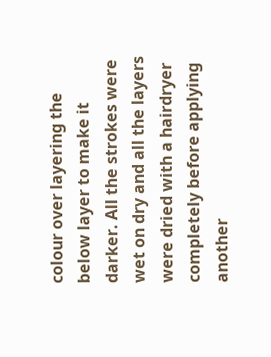colour over layering the below layer to make it darker. All the strokes were wet on dry and all the layers were dried with a hairdryer completely before applying another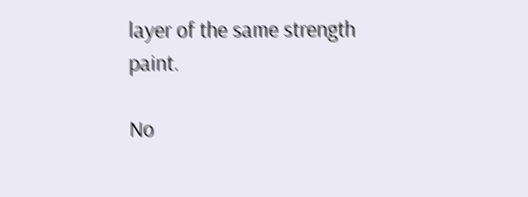layer of the same strength paint.

No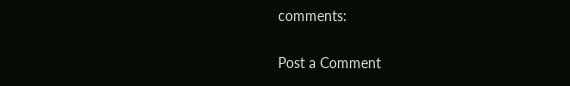comments:

Post a Comment